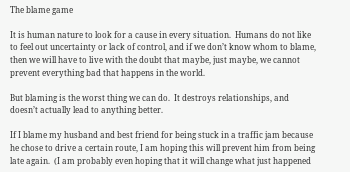The blame game

It is human nature to look for a cause in every situation.  Humans do not like to feel out uncertainty or lack of control, and if we don’t know whom to blame, then we will have to live with the doubt that maybe, just maybe, we cannot prevent everything bad that happens in the world.

But blaming is the worst thing we can do.  It destroys relationships, and doesn’t actually lead to anything better.

If I blame my husband and best friend for being stuck in a traffic jam because he chose to drive a certain route, I am hoping this will prevent him from being late again.  (I am probably even hoping that it will change what just happened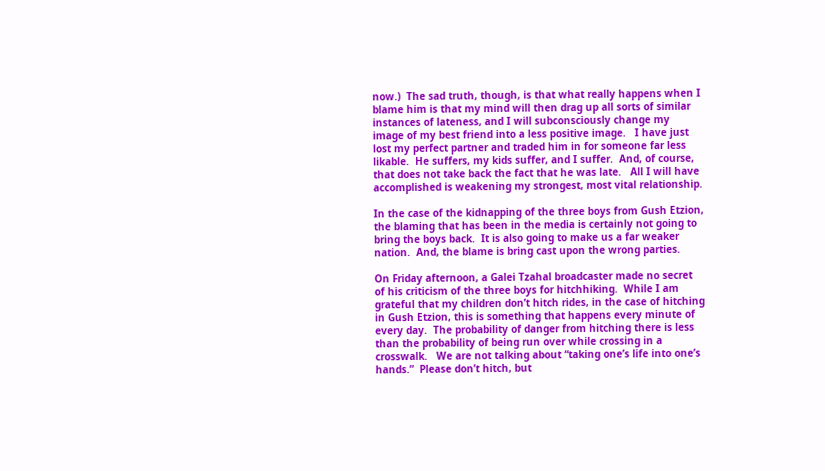now.)  The sad truth, though, is that what really happens when I blame him is that my mind will then drag up all sorts of similar instances of lateness, and I will subconsciously change my image of my best friend into a less positive image.   I have just lost my perfect partner and traded him in for someone far less likable.  He suffers, my kids suffer, and I suffer.  And, of course, that does not take back the fact that he was late.   All I will have accomplished is weakening my strongest, most vital relationship.

In the case of the kidnapping of the three boys from Gush Etzion, the blaming that has been in the media is certainly not going to bring the boys back.  It is also going to make us a far weaker nation.  And, the blame is bring cast upon the wrong parties.

On Friday afternoon, a Galei Tzahal broadcaster made no secret of his criticism of the three boys for hitchhiking.  While I am grateful that my children don’t hitch rides, in the case of hitching in Gush Etzion, this is something that happens every minute of every day.  The probability of danger from hitching there is less than the probability of being run over while crossing in a crosswalk.   We are not talking about “taking one’s life into one’s hands.”  Please don’t hitch, but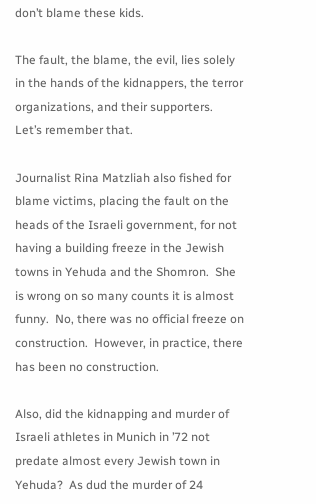don’t blame these kids.

The fault, the blame, the evil, lies solely in the hands of the kidnappers, the terror organizations, and their supporters.  Let’s remember that.

Journalist Rina Matzliah also fished for blame victims, placing the fault on the heads of the Israeli government, for not having a building freeze in the Jewish towns in Yehuda and the Shomron.  She is wrong on so many counts it is almost funny.  No, there was no official freeze on construction.  However, in practice, there has been no construction.

Also, did the kidnapping and murder of Israeli athletes in Munich in ’72 not predate almost every Jewish town in Yehuda?  As dud the murder of 24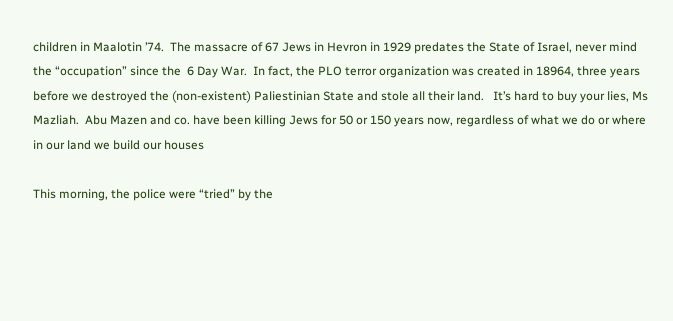children in Maalotin ’74.  The massacre of 67 Jews in Hevron in 1929 predates the State of Israel, never mind the “occupation” since the  6 Day War.  In fact, the PLO terror organization was created in 18964, three years before we destroyed the (non-existent) Paliestinian State and stole all their land.   It’s hard to buy your lies, Ms Mazliah.  Abu Mazen and co. have been killing Jews for 50 or 150 years now, regardless of what we do or where in our land we build our houses

This morning, the police were “tried” by the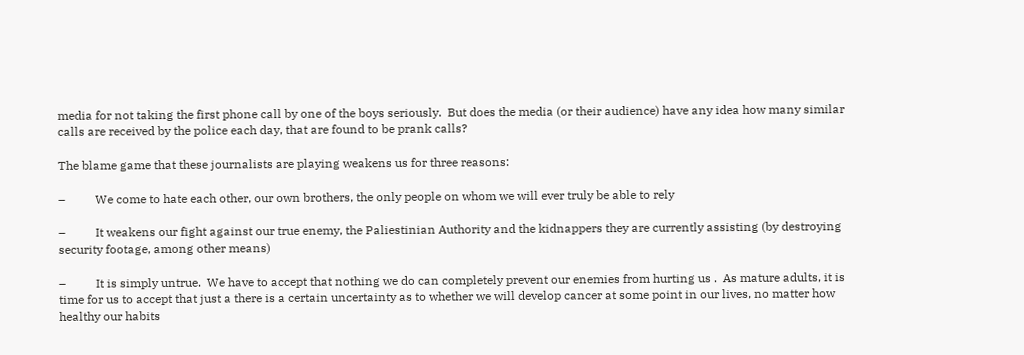media for not taking the first phone call by one of the boys seriously.  But does the media (or their audience) have any idea how many similar calls are received by the police each day, that are found to be prank calls?

The blame game that these journalists are playing weakens us for three reasons:

–          We come to hate each other, our own brothers, the only people on whom we will ever truly be able to rely

–          It weakens our fight against our true enemy, the Paliestinian Authority and the kidnappers they are currently assisting (by destroying security footage, among other means)

–          It is simply untrue.  We have to accept that nothing we do can completely prevent our enemies from hurting us .  As mature adults, it is time for us to accept that just a there is a certain uncertainty as to whether we will develop cancer at some point in our lives, no matter how healthy our habits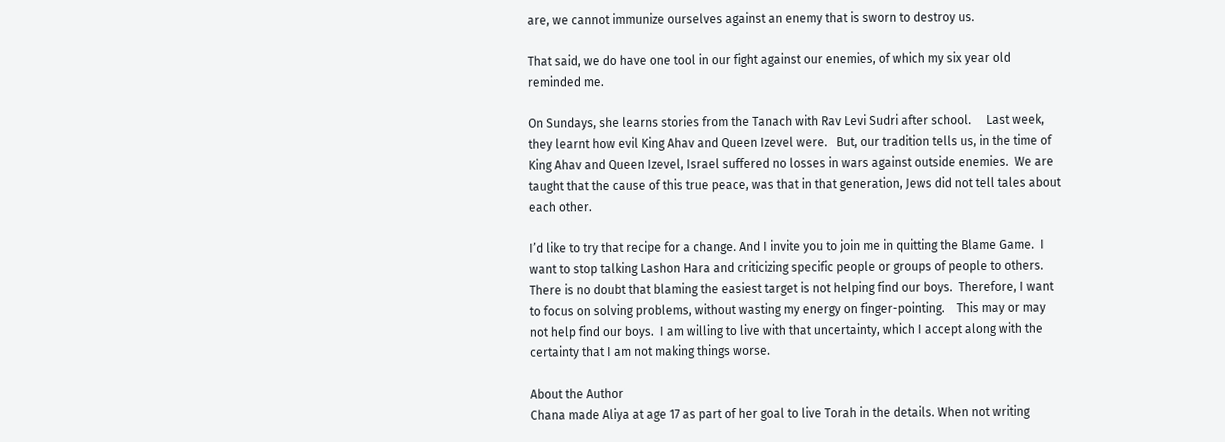are, we cannot immunize ourselves against an enemy that is sworn to destroy us.

That said, we do have one tool in our fight against our enemies, of which my six year old reminded me.

On Sundays, she learns stories from the Tanach with Rav Levi Sudri after school.     Last week, they learnt how evil King Ahav and Queen Izevel were.   But, our tradition tells us, in the time of King Ahav and Queen Izevel, Israel suffered no losses in wars against outside enemies.  We are taught that the cause of this true peace, was that in that generation, Jews did not tell tales about each other.

I’d like to try that recipe for a change. And I invite you to join me in quitting the Blame Game.  I want to stop talking Lashon Hara and criticizing specific people or groups of people to others.   There is no doubt that blaming the easiest target is not helping find our boys.  Therefore, I want to focus on solving problems, without wasting my energy on finger-pointing.    This may or may not help find our boys.  I am willing to live with that uncertainty, which I accept along with the certainty that I am not making things worse.

About the Author
Chana made Aliya at age 17 as part of her goal to live Torah in the details. When not writing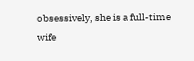obsessively, she is a full-time wife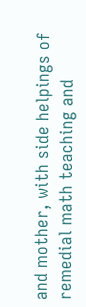and mother, with side helpings of remedial math teaching and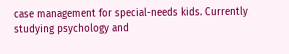case management for special-needs kids. Currently studying psychology and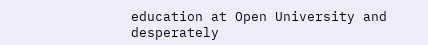education at Open University and desperately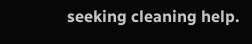seeking cleaning help.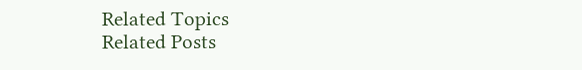Related Topics
Related Posts